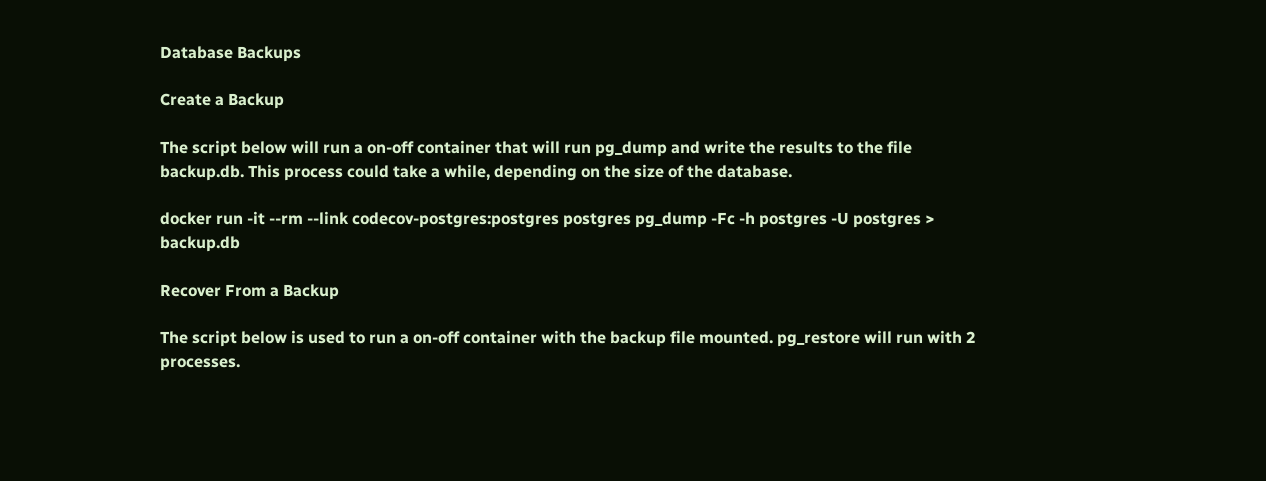Database Backups

Create a Backup

The script below will run a on-off container that will run pg_dump and write the results to the file backup.db. This process could take a while, depending on the size of the database.

docker run -it --rm --link codecov-postgres:postgres postgres pg_dump -Fc -h postgres -U postgres > backup.db

Recover From a Backup

The script below is used to run a on-off container with the backup file mounted. pg_restore will run with 2 processes.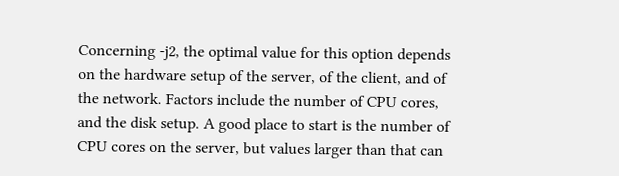Concerning -j2, the optimal value for this option depends on the hardware setup of the server, of the client, and of the network. Factors include the number of CPU cores, and the disk setup. A good place to start is the number of CPU cores on the server, but values larger than that can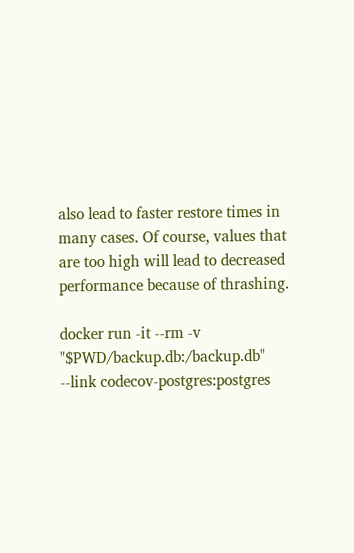also lead to faster restore times in many cases. Of course, values that are too high will lead to decreased performance because of thrashing.

docker run -it --rm -v "$PWD/backup.db:/backup.db" --link codecov-postgres:postgres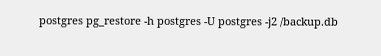postgres pg_restore -h postgres -U postgres -j2 /backup.db